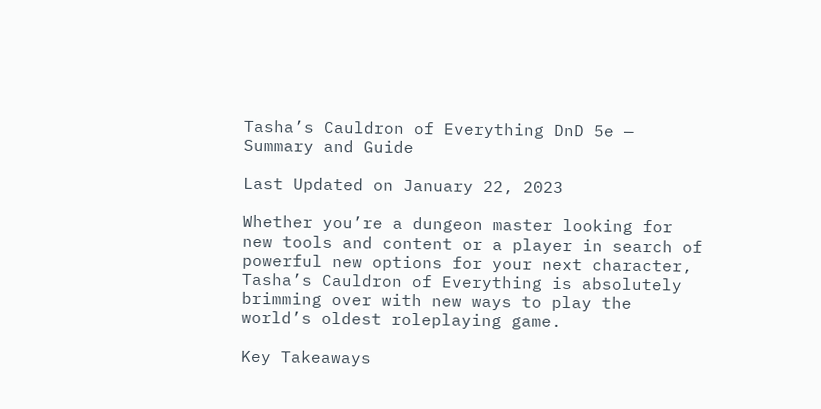Tasha’s Cauldron of Everything DnD 5e — Summary and Guide

Last Updated on January 22, 2023

Whether you’re a dungeon master looking for new tools and content or a player in search of powerful new options for your next character, Tasha’s Cauldron of Everything is absolutely brimming over with new ways to play the world’s oldest roleplaying game.

Key Takeaways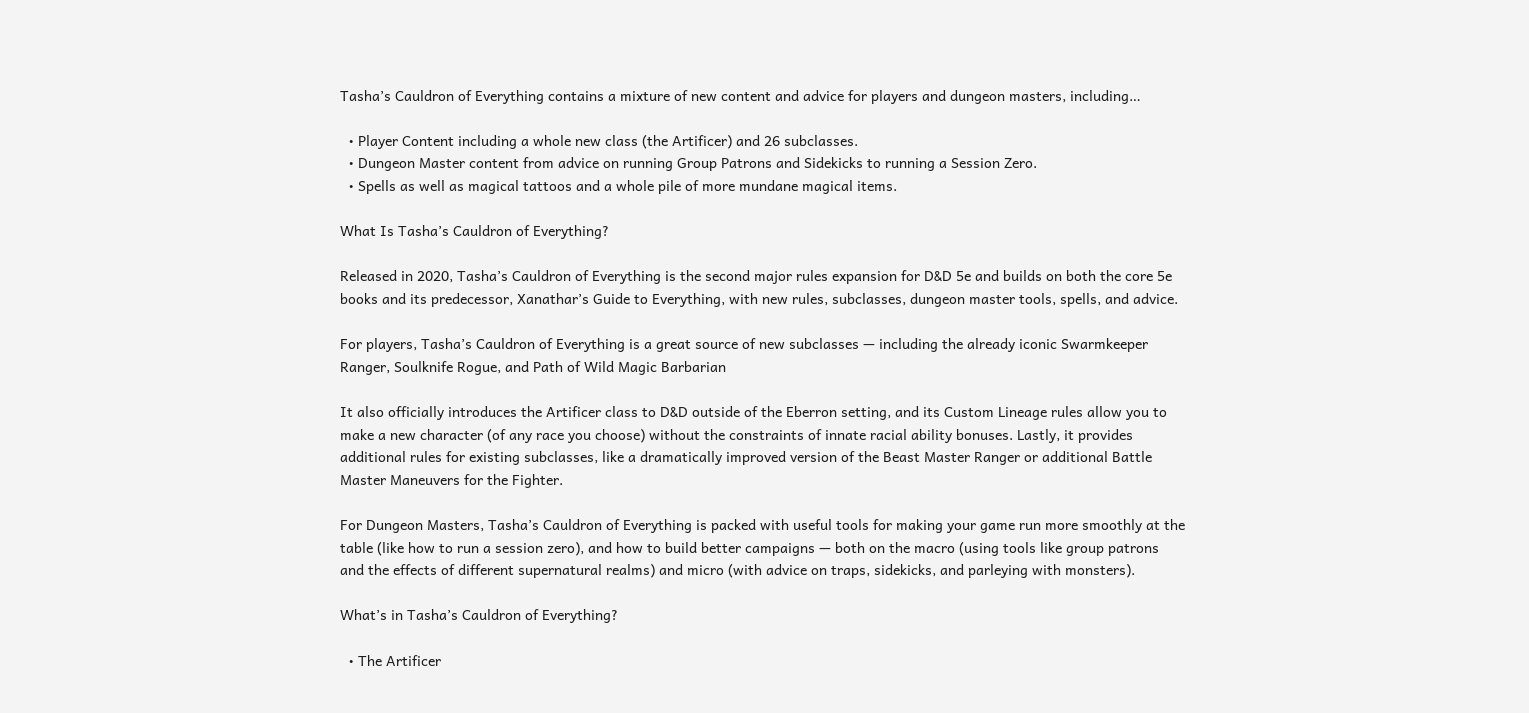Tasha’s Cauldron of Everything contains a mixture of new content and advice for players and dungeon masters, including…

  • Player Content including a whole new class (the Artificer) and 26 subclasses.
  • Dungeon Master content from advice on running Group Patrons and Sidekicks to running a Session Zero.
  • Spells as well as magical tattoos and a whole pile of more mundane magical items.

What Is Tasha’s Cauldron of Everything?

Released in 2020, Tasha’s Cauldron of Everything is the second major rules expansion for D&D 5e and builds on both the core 5e books and its predecessor, Xanathar’s Guide to Everything, with new rules, subclasses, dungeon master tools, spells, and advice.

For players, Tasha’s Cauldron of Everything is a great source of new subclasses — including the already iconic Swarmkeeper Ranger, Soulknife Rogue, and Path of Wild Magic Barbarian

It also officially introduces the Artificer class to D&D outside of the Eberron setting, and its Custom Lineage rules allow you to make a new character (of any race you choose) without the constraints of innate racial ability bonuses. Lastly, it provides additional rules for existing subclasses, like a dramatically improved version of the Beast Master Ranger or additional Battle Master Maneuvers for the Fighter.

For Dungeon Masters, Tasha’s Cauldron of Everything is packed with useful tools for making your game run more smoothly at the table (like how to run a session zero), and how to build better campaigns — both on the macro (using tools like group patrons and the effects of different supernatural realms) and micro (with advice on traps, sidekicks, and parleying with monsters).

What’s in Tasha’s Cauldron of Everything?

  • The Artificer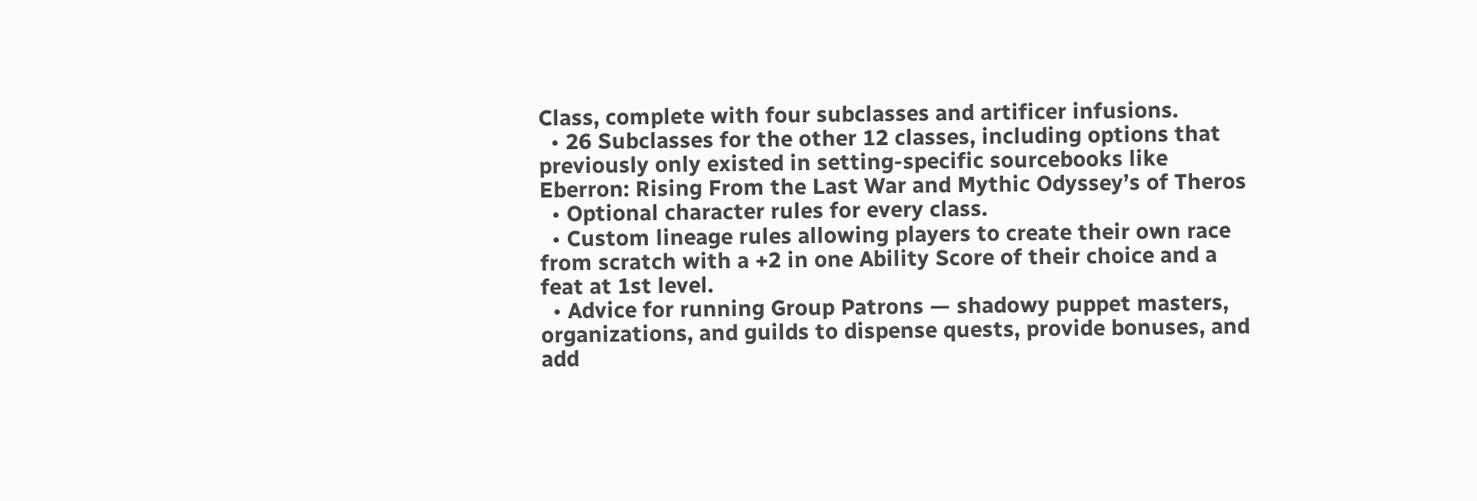Class, complete with four subclasses and artificer infusions.
  • 26 Subclasses for the other 12 classes, including options that previously only existed in setting-specific sourcebooks like Eberron: Rising From the Last War and Mythic Odyssey’s of Theros
  • Optional character rules for every class.
  • Custom lineage rules allowing players to create their own race from scratch with a +2 in one Ability Score of their choice and a feat at 1st level.
  • Advice for running Group Patrons — shadowy puppet masters, organizations, and guilds to dispense quests, provide bonuses, and add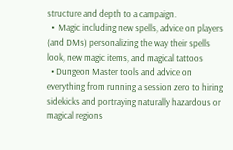structure and depth to a campaign.
  •  Magic including new spells, advice on players (and DMs) personalizing the way their spells look, new magic items, and magical tattoos
  • Dungeon Master tools and advice on everything from running a session zero to hiring sidekicks and portraying naturally hazardous or magical regions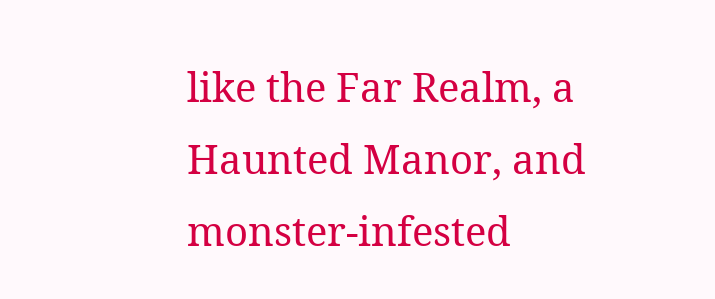like the Far Realm, a Haunted Manor, and monster-infested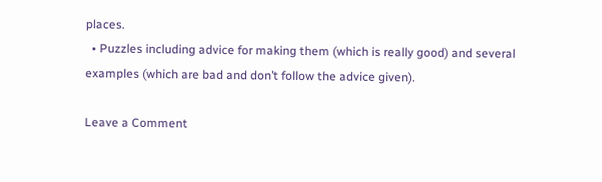places.
  • Puzzles including advice for making them (which is really good) and several examples (which are bad and don’t follow the advice given).

Leave a Comment